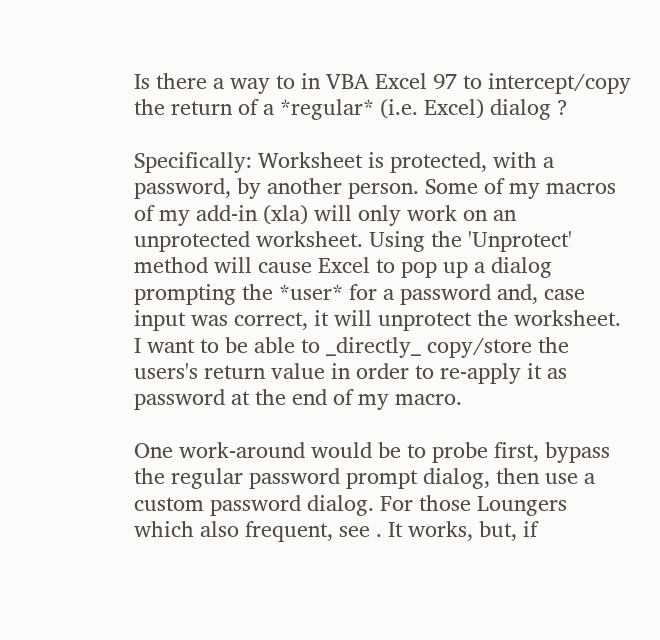Is there a way to in VBA Excel 97 to intercept/copy the return of a *regular* (i.e. Excel) dialog ?

Specifically: Worksheet is protected, with a password, by another person. Some of my macros of my add-in (xla) will only work on an unprotected worksheet. Using the 'Unprotect' method will cause Excel to pop up a dialog prompting the *user* for a password and, case input was correct, it will unprotect the worksheet. I want to be able to _directly_ copy/store the users's return value in order to re-apply it as password at the end of my macro.

One work-around would be to probe first, bypass the regular password prompt dialog, then use a custom password dialog. For those Loungers which also frequent, see . It works, but, if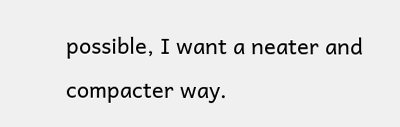possible, I want a neater and compacter way.